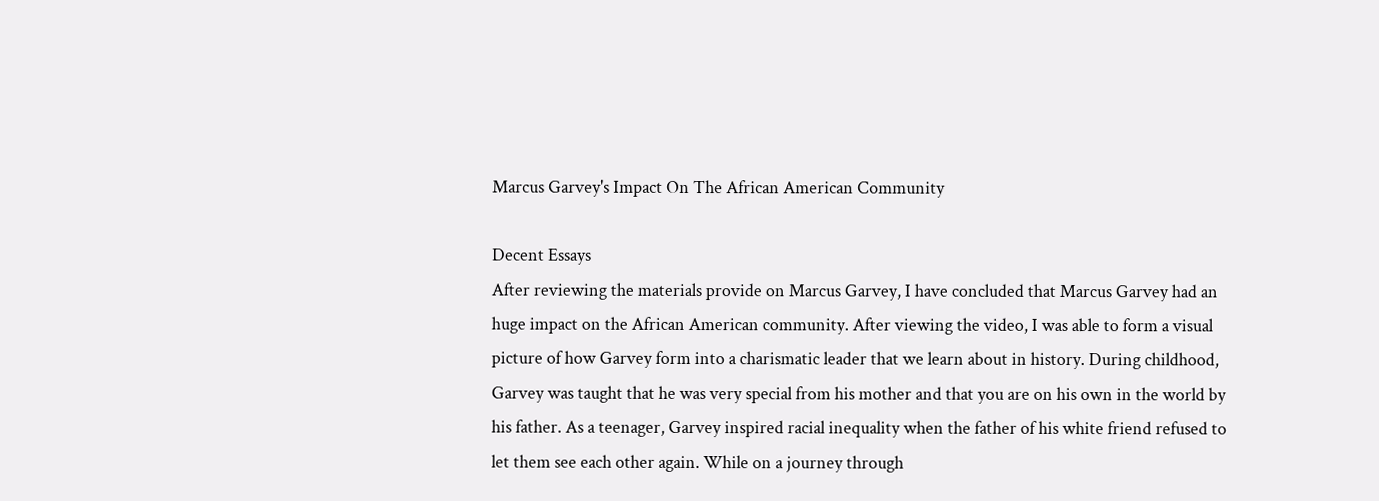Marcus Garvey's Impact On The African American Community

Decent Essays
After reviewing the materials provide on Marcus Garvey, I have concluded that Marcus Garvey had an huge impact on the African American community. After viewing the video, I was able to form a visual picture of how Garvey form into a charismatic leader that we learn about in history. During childhood, Garvey was taught that he was very special from his mother and that you are on his own in the world by his father. As a teenager, Garvey inspired racial inequality when the father of his white friend refused to let them see each other again. While on a journey through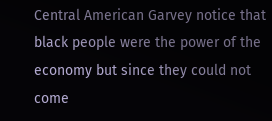Central American Garvey notice that black people were the power of the economy but since they could not come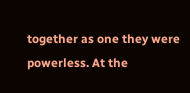together as one they were powerless. At the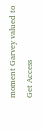moment Garvey valued to
Get Access